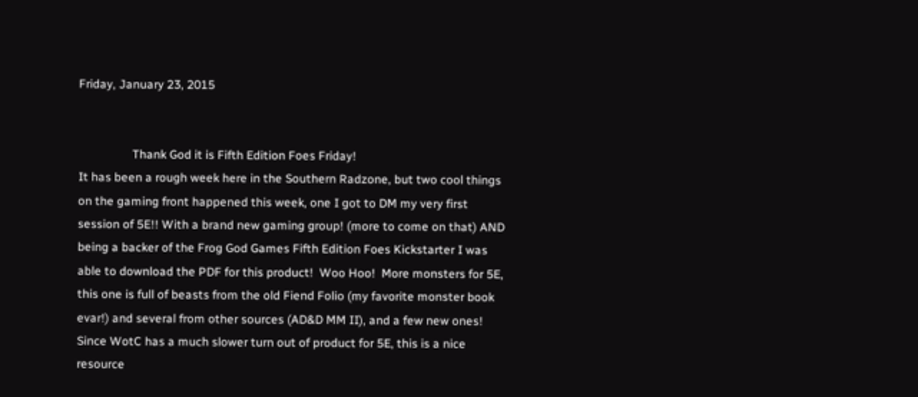Friday, January 23, 2015


                  Thank God it is Fifth Edition Foes Friday!
It has been a rough week here in the Southern Radzone, but two cool things on the gaming front happened this week, one I got to DM my very first session of 5E!! With a brand new gaming group! (more to come on that) AND being a backer of the Frog God Games Fifth Edition Foes Kickstarter I was able to download the PDF for this product!  Woo Hoo!  More monsters for 5E, this one is full of beasts from the old Fiend Folio (my favorite monster book evar!) and several from other sources (AD&D MM II), and a few new ones!  Since WotC has a much slower turn out of product for 5E, this is a nice resource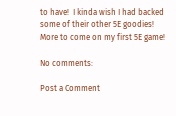to have!  I kinda wish I had backed some of their other 5E goodies!
More to come on my first 5E game!

No comments:

Post a Comment